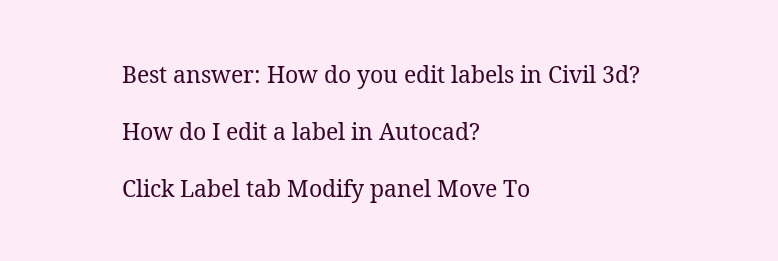Best answer: How do you edit labels in Civil 3d?

How do I edit a label in Autocad?

Click Label tab Modify panel Move To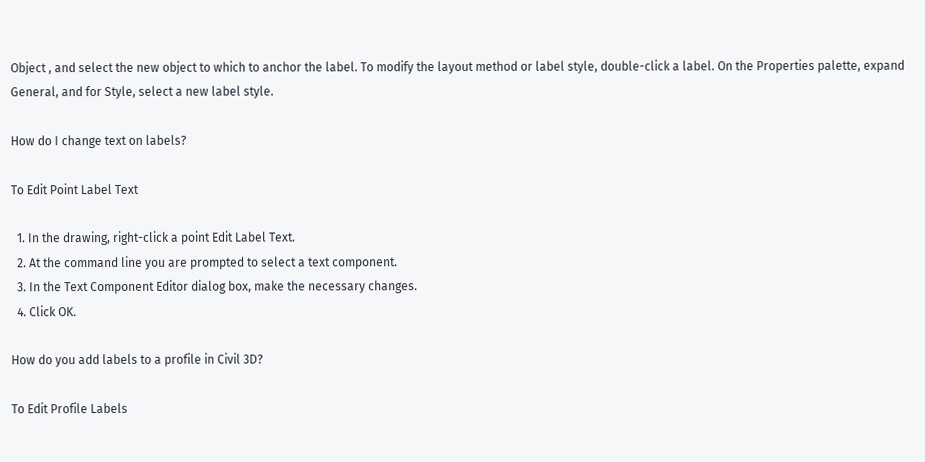Object , and select the new object to which to anchor the label. To modify the layout method or label style, double-click a label. On the Properties palette, expand General, and for Style, select a new label style.

How do I change text on labels?

To Edit Point Label Text

  1. In the drawing, right-click a point Edit Label Text.
  2. At the command line you are prompted to select a text component.
  3. In the Text Component Editor dialog box, make the necessary changes.
  4. Click OK.

How do you add labels to a profile in Civil 3D?

To Edit Profile Labels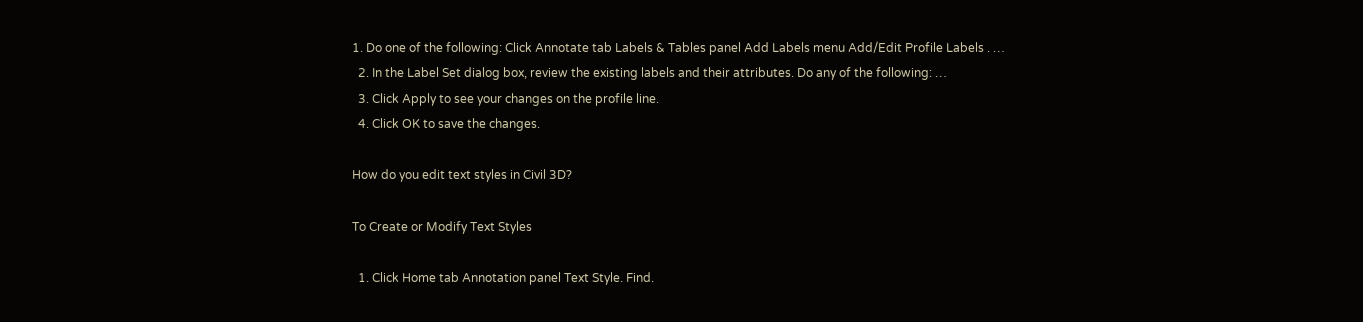1. Do one of the following: Click Annotate tab Labels & Tables panel Add Labels menu Add/Edit Profile Labels . …
  2. In the Label Set dialog box, review the existing labels and their attributes. Do any of the following: …
  3. Click Apply to see your changes on the profile line.
  4. Click OK to save the changes.

How do you edit text styles in Civil 3D?

To Create or Modify Text Styles

  1. Click Home tab Annotation panel Text Style. Find.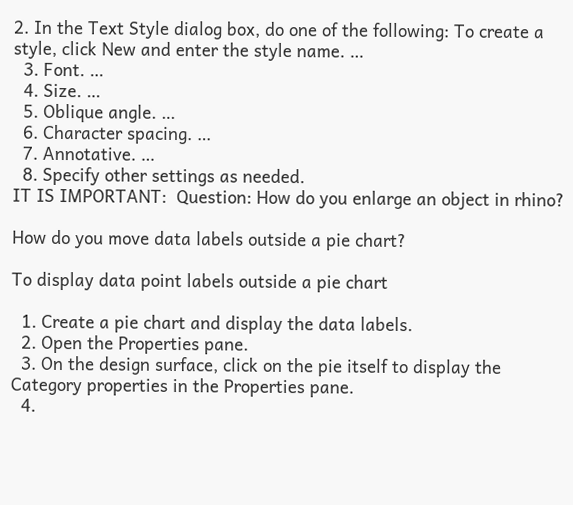2. In the Text Style dialog box, do one of the following: To create a style, click New and enter the style name. …
  3. Font. …
  4. Size. …
  5. Oblique angle. …
  6. Character spacing. …
  7. Annotative. …
  8. Specify other settings as needed.
IT IS IMPORTANT:  Question: How do you enlarge an object in rhino?

How do you move data labels outside a pie chart?

To display data point labels outside a pie chart

  1. Create a pie chart and display the data labels.
  2. Open the Properties pane.
  3. On the design surface, click on the pie itself to display the Category properties in the Properties pane.
  4.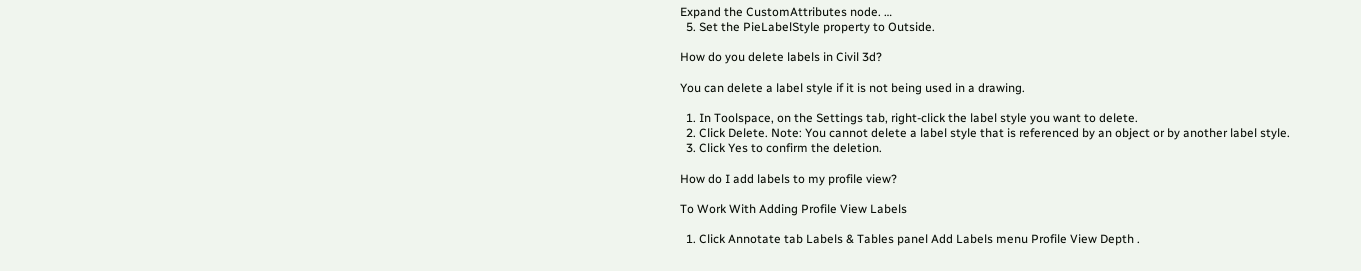Expand the CustomAttributes node. …
  5. Set the PieLabelStyle property to Outside.

How do you delete labels in Civil 3d?

You can delete a label style if it is not being used in a drawing.

  1. In Toolspace, on the Settings tab, right-click the label style you want to delete.
  2. Click Delete. Note: You cannot delete a label style that is referenced by an object or by another label style.
  3. Click Yes to confirm the deletion.

How do I add labels to my profile view?

To Work With Adding Profile View Labels

  1. Click Annotate tab Labels & Tables panel Add Labels menu Profile View Depth .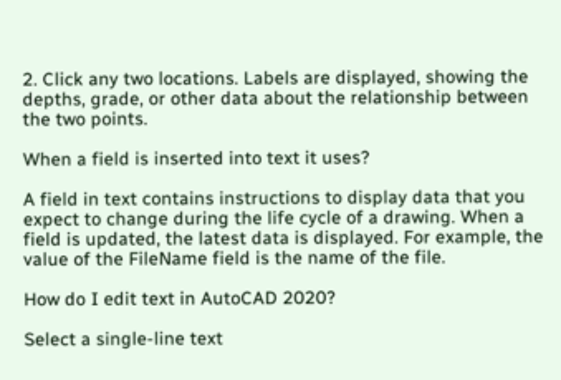2. Click any two locations. Labels are displayed, showing the depths, grade, or other data about the relationship between the two points.

When a field is inserted into text it uses?

A field in text contains instructions to display data that you expect to change during the life cycle of a drawing. When a field is updated, the latest data is displayed. For example, the value of the FileName field is the name of the file.

How do I edit text in AutoCAD 2020?

Select a single-line text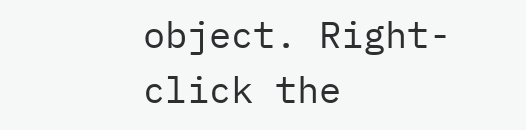object. Right-click the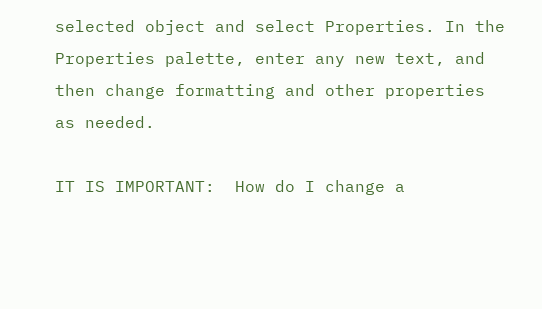selected object and select Properties. In the Properties palette, enter any new text, and then change formatting and other properties as needed.

IT IS IMPORTANT:  How do I change a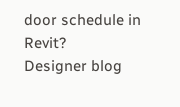door schedule in Revit?
Designer blog